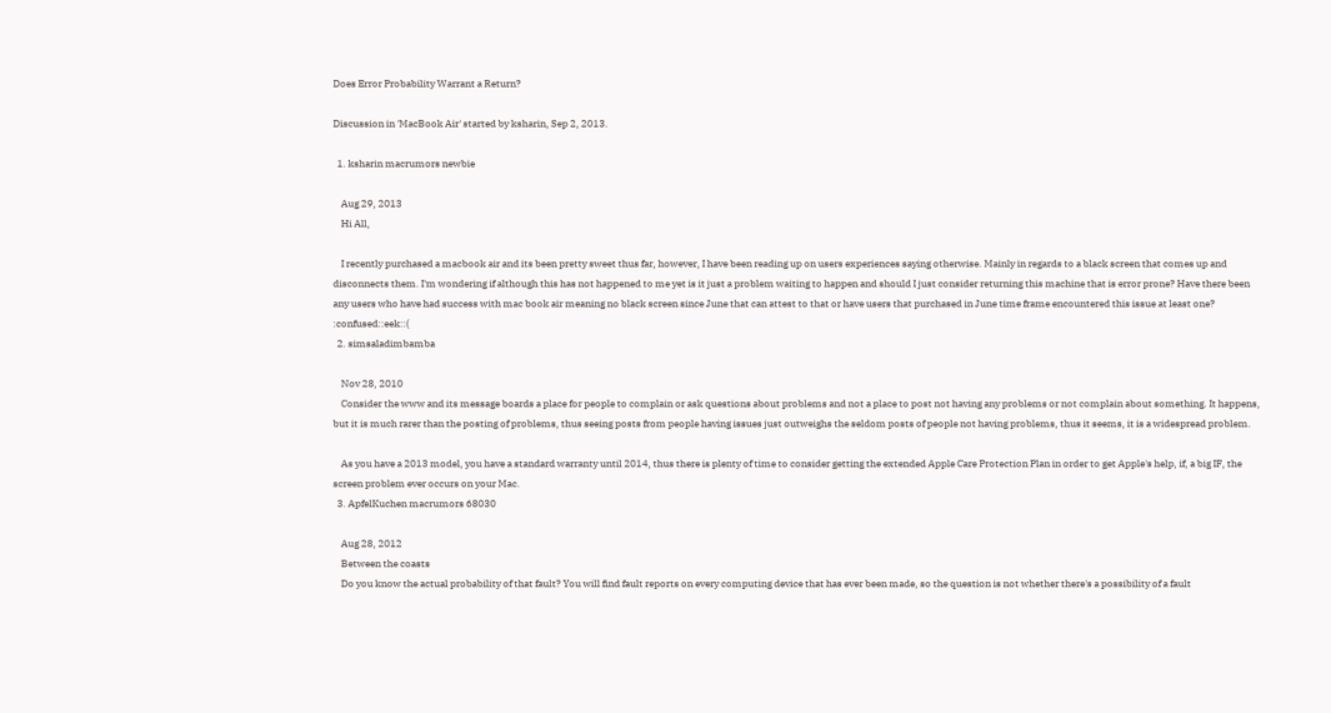Does Error Probability Warrant a Return?

Discussion in 'MacBook Air' started by ksharin, Sep 2, 2013.

  1. ksharin macrumors newbie

    Aug 29, 2013
    Hi All,

    I recently purchased a macbook air and its been pretty sweet thus far, however, I have been reading up on users experiences saying otherwise. Mainly in regards to a black screen that comes up and disconnects them. I'm wondering if although this has not happened to me yet is it just a problem waiting to happen and should I just consider returning this machine that is error prone? Have there been any users who have had success with mac book air meaning no black screen since June that can attest to that or have users that purchased in June time frame encountered this issue at least one? :confused::eek::(
  2. simsaladimbamba

    Nov 28, 2010
    Consider the www and its message boards a place for people to complain or ask questions about problems and not a place to post not having any problems or not complain about something. It happens, but it is much rarer than the posting of problems, thus seeing posts from people having issues just outweighs the seldom posts of people not having problems, thus it seems, it is a widespread problem.

    As you have a 2013 model, you have a standard warranty until 2014, thus there is plenty of time to consider getting the extended Apple Care Protection Plan in order to get Apple's help, if, a big IF, the screen problem ever occurs on your Mac.
  3. ApfelKuchen macrumors 68030

    Aug 28, 2012
    Between the coasts
    Do you know the actual probability of that fault? You will find fault reports on every computing device that has ever been made, so the question is not whether there's a possibility of a fault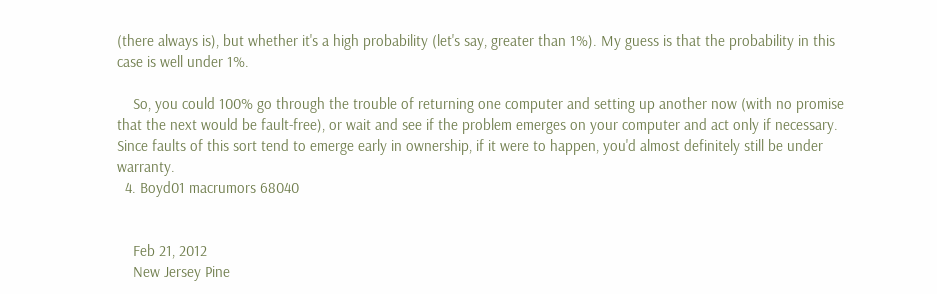(there always is), but whether it's a high probability (let's say, greater than 1%). My guess is that the probability in this case is well under 1%.

    So, you could 100% go through the trouble of returning one computer and setting up another now (with no promise that the next would be fault-free), or wait and see if the problem emerges on your computer and act only if necessary. Since faults of this sort tend to emerge early in ownership, if it were to happen, you'd almost definitely still be under warranty.
  4. Boyd01 macrumors 68040


    Feb 21, 2012
    New Jersey Pine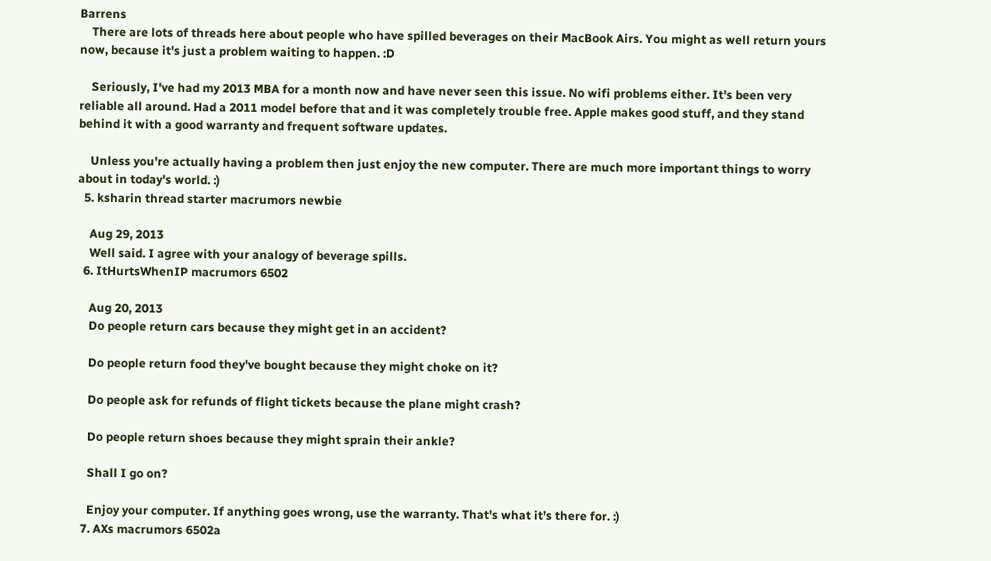Barrens
    There are lots of threads here about people who have spilled beverages on their MacBook Airs. You might as well return yours now, because it's just a problem waiting to happen. :D

    Seriously, I've had my 2013 MBA for a month now and have never seen this issue. No wifi problems either. It's been very reliable all around. Had a 2011 model before that and it was completely trouble free. Apple makes good stuff, and they stand behind it with a good warranty and frequent software updates.

    Unless you're actually having a problem then just enjoy the new computer. There are much more important things to worry about in today's world. :)
  5. ksharin thread starter macrumors newbie

    Aug 29, 2013
    Well said. I agree with your analogy of beverage spills.
  6. ItHurtsWhenIP macrumors 6502

    Aug 20, 2013
    Do people return cars because they might get in an accident?

    Do people return food they've bought because they might choke on it?

    Do people ask for refunds of flight tickets because the plane might crash?

    Do people return shoes because they might sprain their ankle?

    Shall I go on?

    Enjoy your computer. If anything goes wrong, use the warranty. That's what it's there for. :)
  7. AXs macrumors 6502a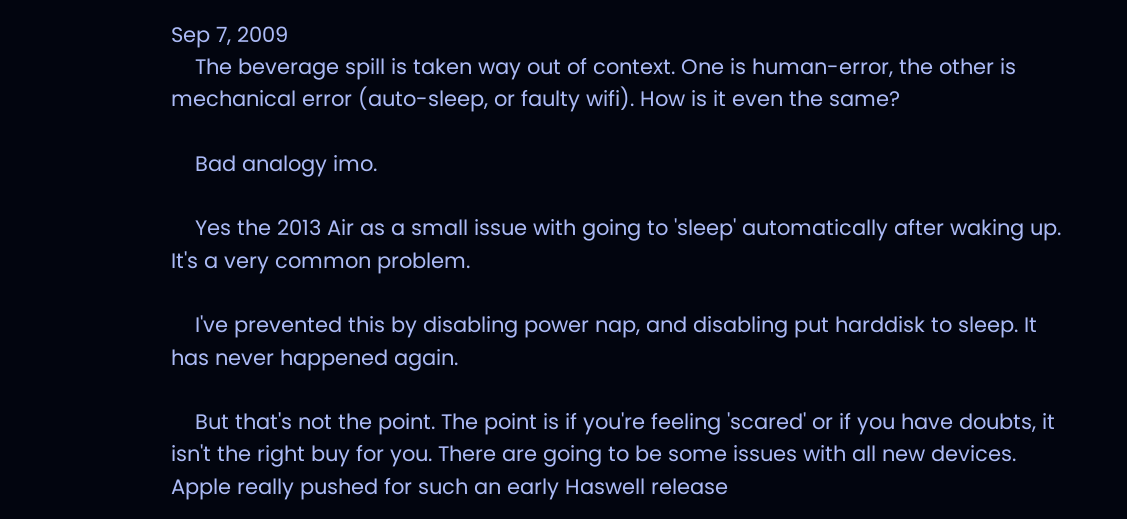Sep 7, 2009
    The beverage spill is taken way out of context. One is human-error, the other is mechanical error (auto-sleep, or faulty wifi). How is it even the same?

    Bad analogy imo.

    Yes the 2013 Air as a small issue with going to 'sleep' automatically after waking up. It's a very common problem.

    I've prevented this by disabling power nap, and disabling put harddisk to sleep. It has never happened again.

    But that's not the point. The point is if you're feeling 'scared' or if you have doubts, it isn't the right buy for you. There are going to be some issues with all new devices. Apple really pushed for such an early Haswell release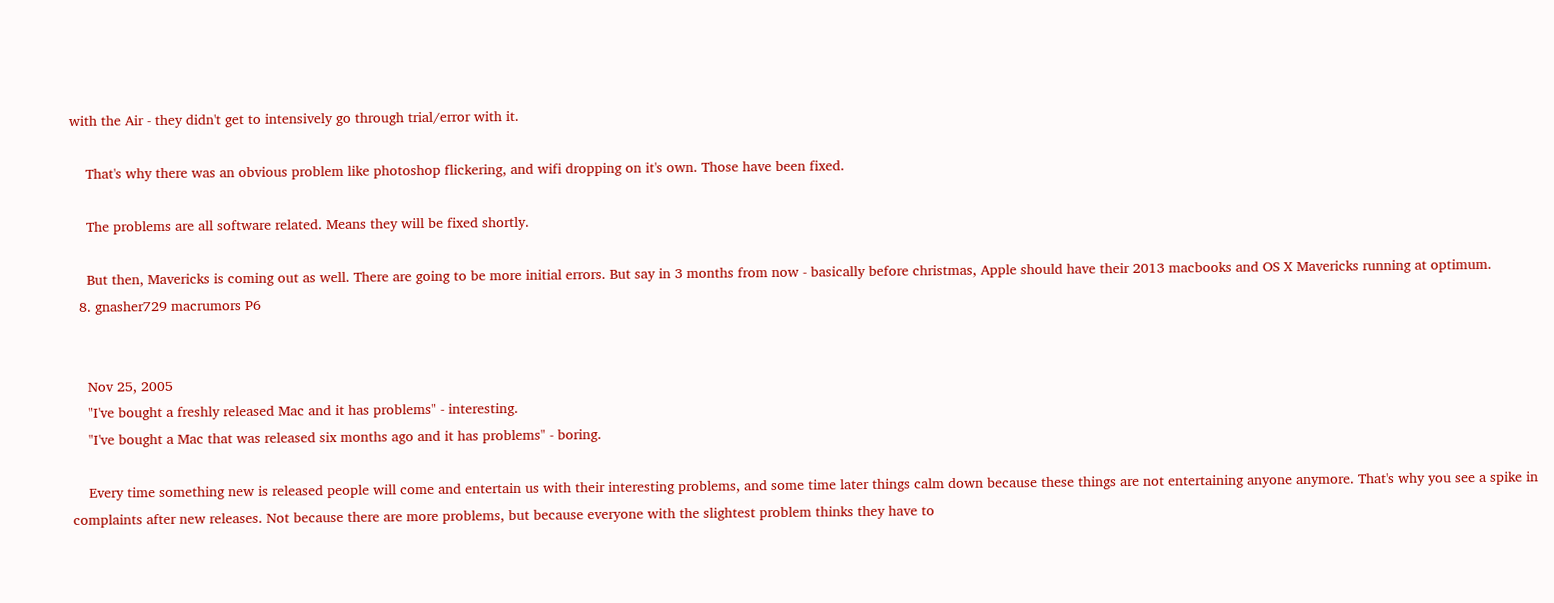with the Air - they didn't get to intensively go through trial/error with it.

    That's why there was an obvious problem like photoshop flickering, and wifi dropping on it's own. Those have been fixed.

    The problems are all software related. Means they will be fixed shortly.

    But then, Mavericks is coming out as well. There are going to be more initial errors. But say in 3 months from now - basically before christmas, Apple should have their 2013 macbooks and OS X Mavericks running at optimum.
  8. gnasher729 macrumors P6


    Nov 25, 2005
    "I've bought a freshly released Mac and it has problems" - interesting.
    "I've bought a Mac that was released six months ago and it has problems" - boring.

    Every time something new is released people will come and entertain us with their interesting problems, and some time later things calm down because these things are not entertaining anyone anymore. That's why you see a spike in complaints after new releases. Not because there are more problems, but because everyone with the slightest problem thinks they have to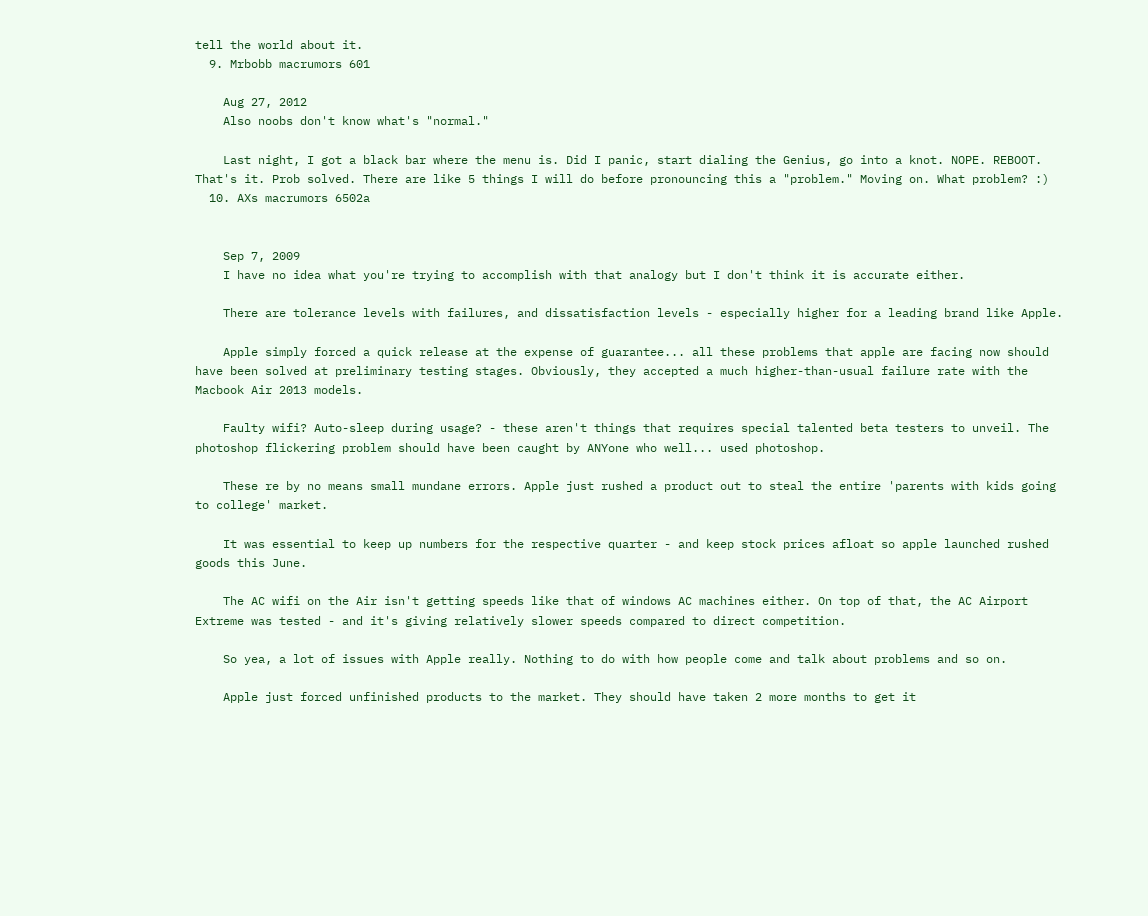tell the world about it.
  9. Mrbobb macrumors 601

    Aug 27, 2012
    Also noobs don't know what's "normal."

    Last night, I got a black bar where the menu is. Did I panic, start dialing the Genius, go into a knot. NOPE. REBOOT. That's it. Prob solved. There are like 5 things I will do before pronouncing this a "problem." Moving on. What problem? :)
  10. AXs macrumors 6502a


    Sep 7, 2009
    I have no idea what you're trying to accomplish with that analogy but I don't think it is accurate either.

    There are tolerance levels with failures, and dissatisfaction levels - especially higher for a leading brand like Apple.

    Apple simply forced a quick release at the expense of guarantee... all these problems that apple are facing now should have been solved at preliminary testing stages. Obviously, they accepted a much higher-than-usual failure rate with the Macbook Air 2013 models.

    Faulty wifi? Auto-sleep during usage? - these aren't things that requires special talented beta testers to unveil. The photoshop flickering problem should have been caught by ANYone who well... used photoshop.

    These re by no means small mundane errors. Apple just rushed a product out to steal the entire 'parents with kids going to college' market.

    It was essential to keep up numbers for the respective quarter - and keep stock prices afloat so apple launched rushed goods this June.

    The AC wifi on the Air isn't getting speeds like that of windows AC machines either. On top of that, the AC Airport Extreme was tested - and it's giving relatively slower speeds compared to direct competition.

    So yea, a lot of issues with Apple really. Nothing to do with how people come and talk about problems and so on.

    Apple just forced unfinished products to the market. They should have taken 2 more months to get it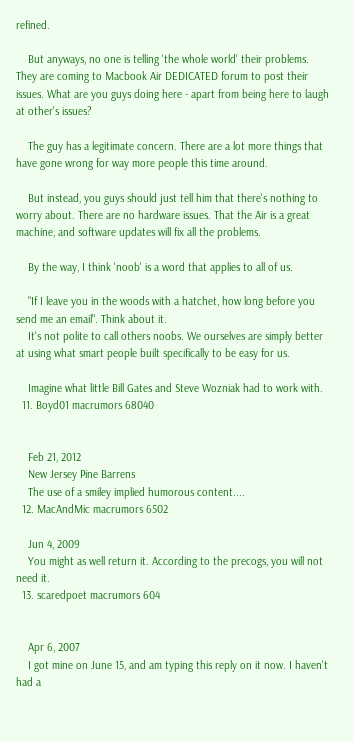refined.

    But anyways, no one is telling 'the whole world' their problems. They are coming to Macbook Air DEDICATED forum to post their issues. What are you guys doing here - apart from being here to laugh at other's issues?

    The guy has a legitimate concern. There are a lot more things that have gone wrong for way more people this time around.

    But instead, you guys should just tell him that there's nothing to worry about. There are no hardware issues. That the Air is a great machine, and software updates will fix all the problems.

    By the way, I think 'noob' is a word that applies to all of us.

    "If I leave you in the woods with a hatchet, how long before you send me an email". Think about it.
    It's not polite to call others noobs. We ourselves are simply better at using what smart people built specifically to be easy for us.

    Imagine what little Bill Gates and Steve Wozniak had to work with.
  11. Boyd01 macrumors 68040


    Feb 21, 2012
    New Jersey Pine Barrens
    The use of a smiley implied humorous content....
  12. MacAndMic macrumors 6502

    Jun 4, 2009
    You might as well return it. According to the precogs, you will not need it.
  13. scaredpoet macrumors 604


    Apr 6, 2007
    I got mine on June 15, and am typing this reply on it now. I haven't had a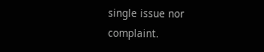single issue nor complaint.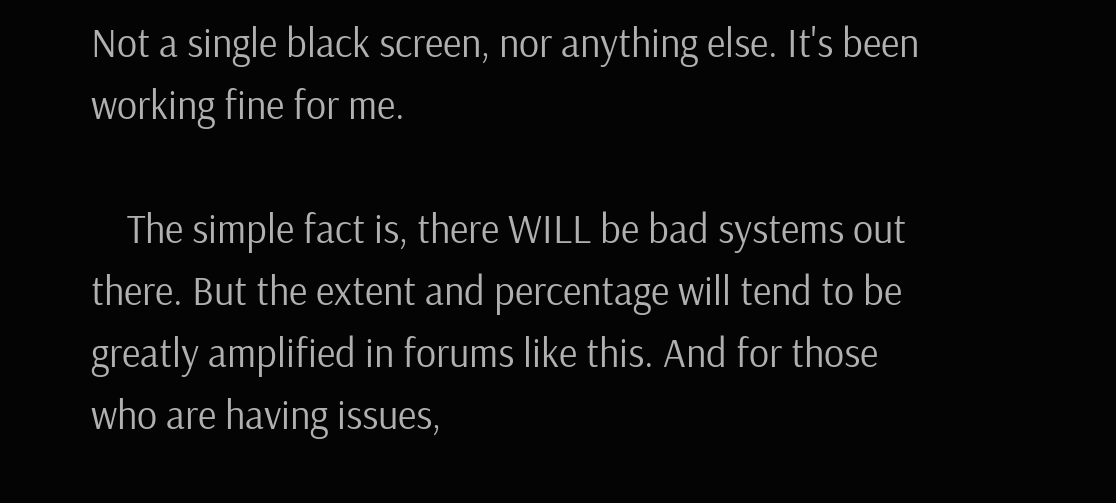Not a single black screen, nor anything else. It's been working fine for me.

    The simple fact is, there WILL be bad systems out there. But the extent and percentage will tend to be greatly amplified in forums like this. And for those who are having issues,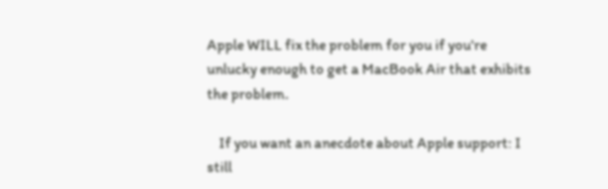Apple WILL fix the problem for you if you're unlucky enough to get a MacBook Air that exhibits the problem.

    If you want an anecdote about Apple support: I still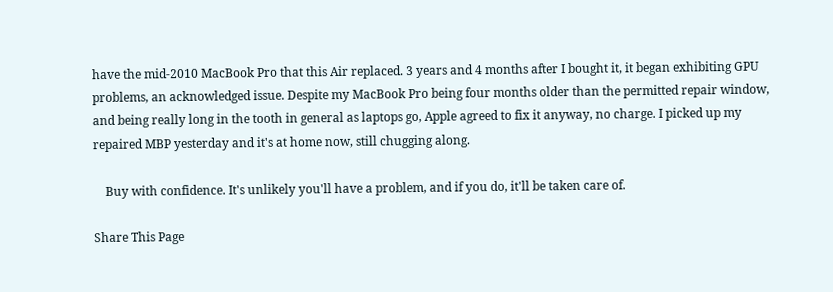have the mid-2010 MacBook Pro that this Air replaced. 3 years and 4 months after I bought it, it began exhibiting GPU problems, an acknowledged issue. Despite my MacBook Pro being four months older than the permitted repair window, and being really long in the tooth in general as laptops go, Apple agreed to fix it anyway, no charge. I picked up my repaired MBP yesterday and it's at home now, still chugging along.

    Buy with confidence. It's unlikely you'll have a problem, and if you do, it'll be taken care of.

Share This Page